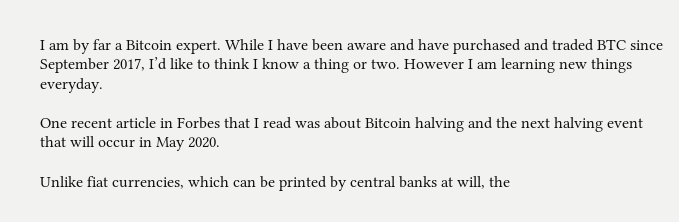I am by far a Bitcoin expert. While I have been aware and have purchased and traded BTC since September 2017, I’d like to think I know a thing or two. However I am learning new things everyday.

One recent article in Forbes that I read was about Bitcoin halving and the next halving event that will occur in May 2020.

Unlike fiat currencies, which can be printed by central banks at will, the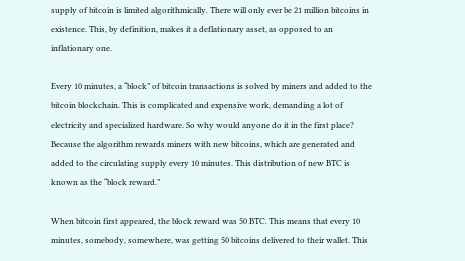supply of bitcoin is limited algorithmically. There will only ever be 21 million bitcoins in existence. This, by definition, makes it a deflationary asset, as opposed to an inflationary one.

Every 10 minutes, a “block” of bitcoin transactions is solved by miners and added to the bitcoin blockchain. This is complicated and expensive work, demanding a lot of electricity and specialized hardware. So why would anyone do it in the first place? Because the algorithm rewards miners with new bitcoins, which are generated and added to the circulating supply every 10 minutes. This distribution of new BTC is known as the “block reward.”

When bitcoin first appeared, the block reward was 50 BTC. This means that every 10 minutes, somebody, somewhere, was getting 50 bitcoins delivered to their wallet. This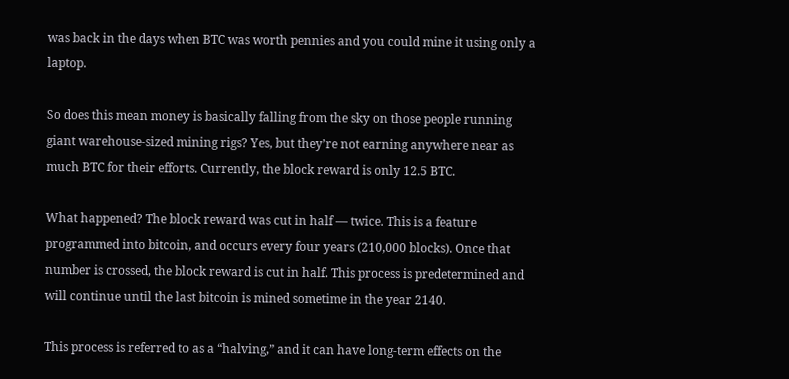was back in the days when BTC was worth pennies and you could mine it using only a laptop.

So does this mean money is basically falling from the sky on those people running giant warehouse-sized mining rigs? Yes, but they’re not earning anywhere near as much BTC for their efforts. Currently, the block reward is only 12.5 BTC.

What happened? The block reward was cut in half — twice. This is a feature programmed into bitcoin, and occurs every four years (210,000 blocks). Once that number is crossed, the block reward is cut in half. This process is predetermined and will continue until the last bitcoin is mined sometime in the year 2140.

This process is referred to as a “halving,” and it can have long-term effects on the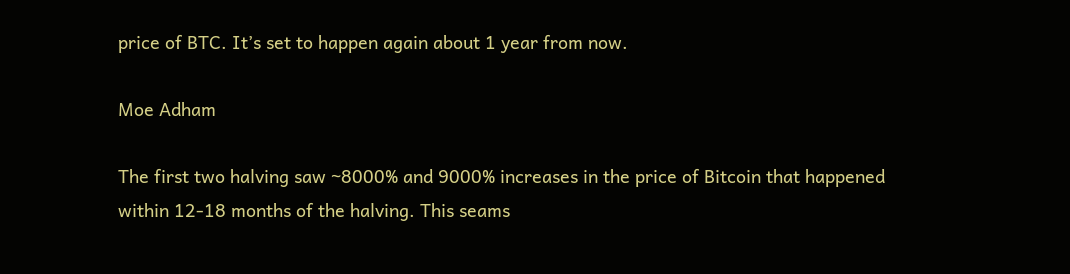price of BTC. It’s set to happen again about 1 year from now.

Moe Adham

The first two halving saw ~8000% and 9000% increases in the price of Bitcoin that happened within 12-18 months of the halving. This seams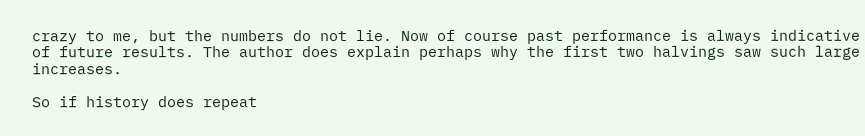crazy to me, but the numbers do not lie. Now of course past performance is always indicative of future results. The author does explain perhaps why the first two halvings saw such large increases.

So if history does repeat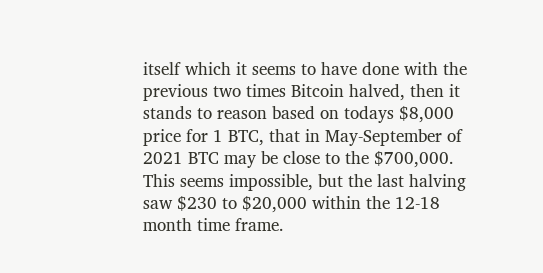itself which it seems to have done with the previous two times Bitcoin halved, then it stands to reason based on todays $8,000 price for 1 BTC, that in May-September of 2021 BTC may be close to the $700,000. This seems impossible, but the last halving saw $230 to $20,000 within the 12-18 month time frame.